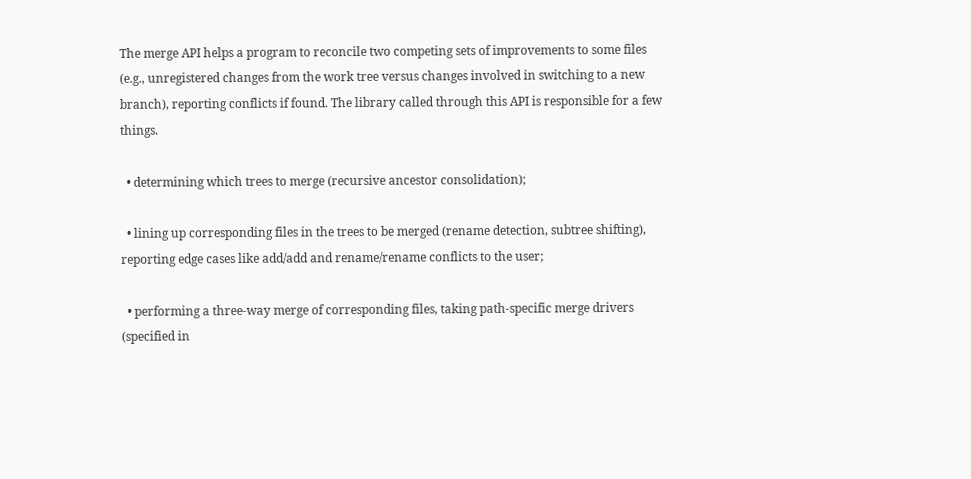The merge API helps a program to reconcile two competing sets of improvements to some files (e.g., unregistered changes from the work tree versus changes involved in switching to a new branch), reporting conflicts if found. The library called through this API is responsible for a few things.

  • determining which trees to merge (recursive ancestor consolidation);

  • lining up corresponding files in the trees to be merged (rename detection, subtree shifting), reporting edge cases like add/add and rename/rename conflicts to the user;

  • performing a three-way merge of corresponding files, taking path-specific merge drivers (specified in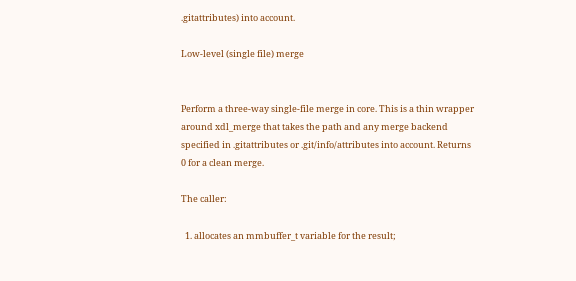.gitattributes) into account.

Low-level (single file) merge


Perform a three-way single-file merge in core. This is a thin wrapper around xdl_merge that takes the path and any merge backend specified in .gitattributes or .git/info/attributes into account. Returns 0 for a clean merge.

The caller:

  1. allocates an mmbuffer_t variable for the result;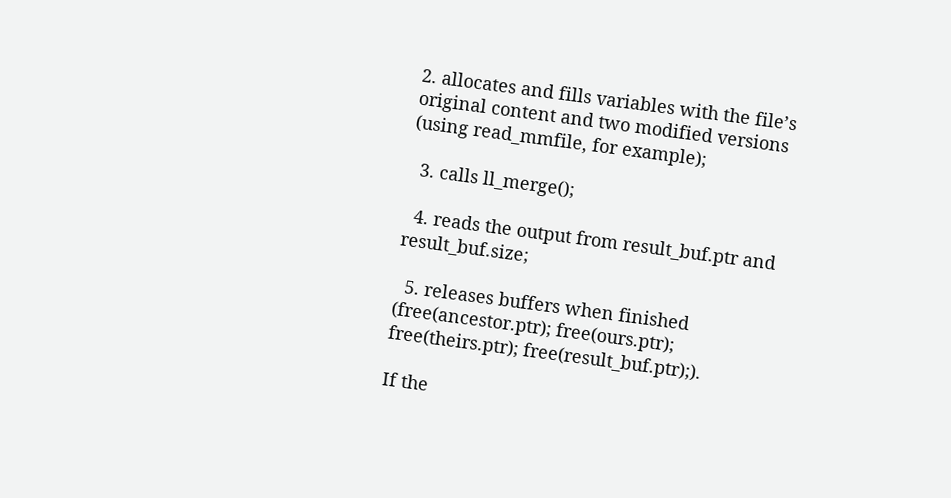2. allocates and fills variables with the file’s original content and two modified versions (using read_mmfile, for example);

  3. calls ll_merge();

  4. reads the output from result_buf.ptr and result_buf.size;

  5. releases buffers when finished (free(ancestor.ptr); free(ours.ptr); free(theirs.ptr); free(result_buf.ptr);).

If the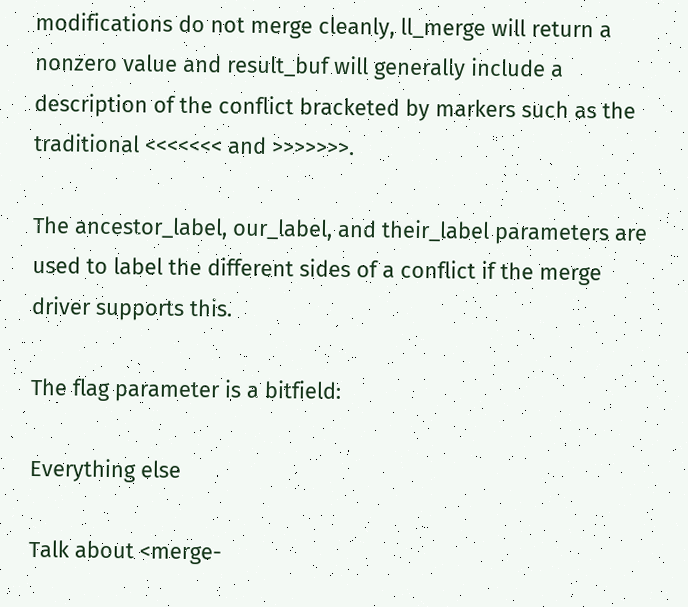modifications do not merge cleanly, ll_merge will return a nonzero value and result_buf will generally include a description of the conflict bracketed by markers such as the traditional <<<<<<< and >>>>>>>.

The ancestor_label, our_label, and their_label parameters are used to label the different sides of a conflict if the merge driver supports this.

The flag parameter is a bitfield:

Everything else

Talk about <merge-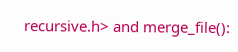recursive.h> and merge_file():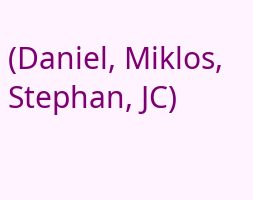(Daniel, Miklos, Stephan, JC)